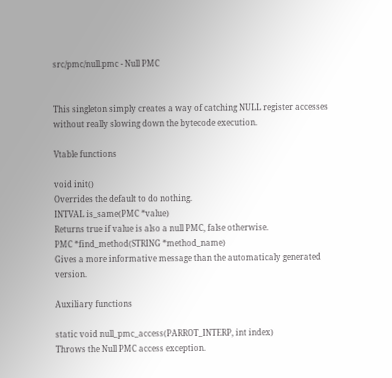src/pmc/null.pmc - Null PMC


This singleton simply creates a way of catching NULL register accesses without really slowing down the bytecode execution.

Vtable functions

void init()
Overrides the default to do nothing.
INTVAL is_same(PMC *value)
Returns true if value is also a null PMC, false otherwise.
PMC *find_method(STRING *method_name)
Gives a more informative message than the automaticaly generated version.

Auxiliary functions

static void null_pmc_access(PARROT_INTERP, int index)
Throws the Null PMC access exception.